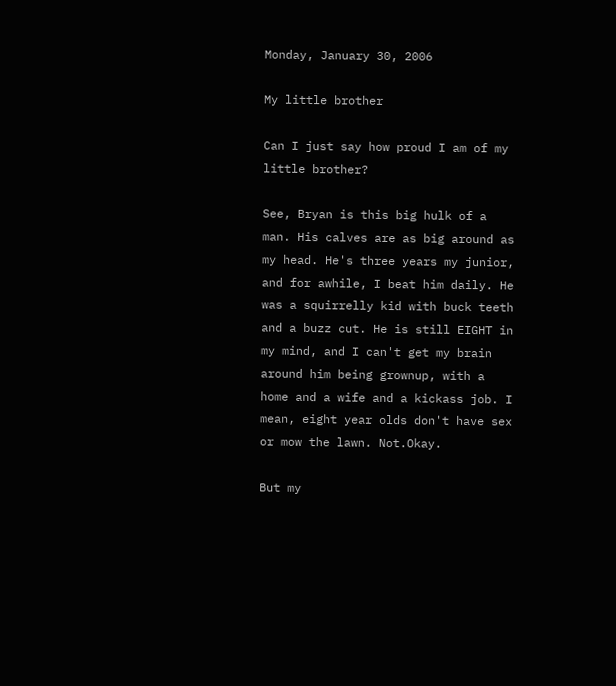Monday, January 30, 2006

My little brother

Can I just say how proud I am of my little brother?

See, Bryan is this big hulk of a man. His calves are as big around as my head. He's three years my junior, and for awhile, I beat him daily. He was a squirrelly kid with buck teeth and a buzz cut. He is still EIGHT in my mind, and I can't get my brain around him being grownup, with a home and a wife and a kickass job. I mean, eight year olds don't have sex or mow the lawn. Not.Okay.

But my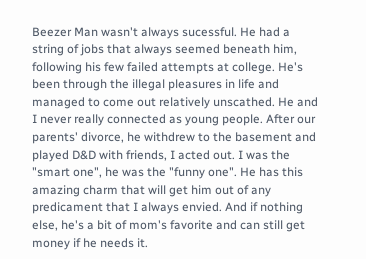Beezer Man wasn't always sucessful. He had a string of jobs that always seemed beneath him, following his few failed attempts at college. He's been through the illegal pleasures in life and managed to come out relatively unscathed. He and I never really connected as young people. After our parents' divorce, he withdrew to the basement and played D&D with friends, I acted out. I was the "smart one", he was the "funny one". He has this amazing charm that will get him out of any predicament that I always envied. And if nothing else, he's a bit of mom's favorite and can still get money if he needs it.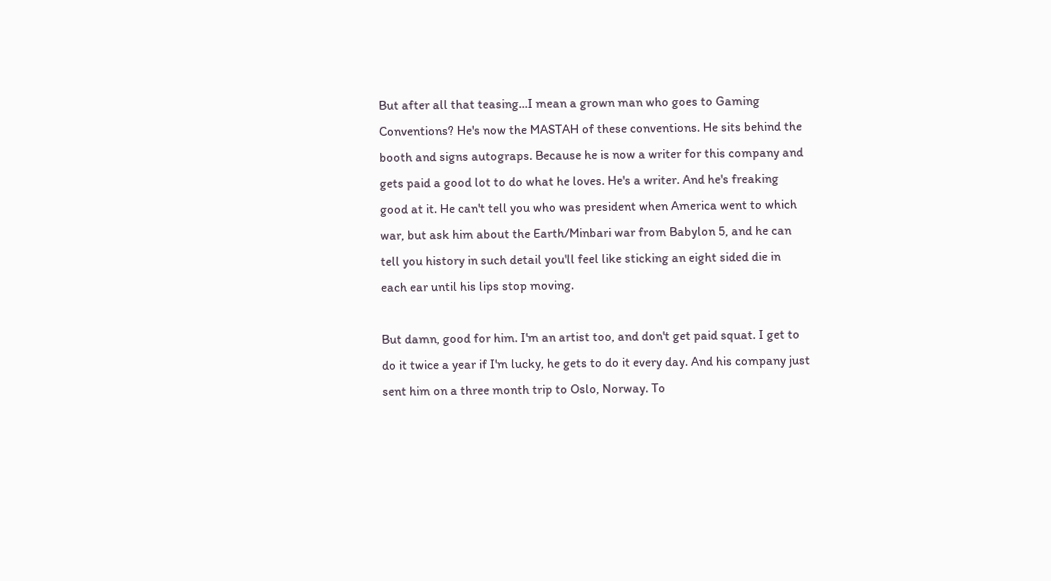But after all that teasing...I mean a grown man who goes to Gaming Conventions? He's now the MASTAH of these conventions. He sits behind the booth and signs autograps. Because he is now a writer for this company and gets paid a good lot to do what he loves. He's a writer. And he's freaking good at it. He can't tell you who was president when America went to which war, but ask him about the Earth/Minbari war from Babylon 5, and he can tell you history in such detail you'll feel like sticking an eight sided die in each ear until his lips stop moving.

But damn, good for him. I'm an artist too, and don't get paid squat. I get to do it twice a year if I'm lucky, he gets to do it every day. And his company just sent him on a three month trip to Oslo, Norway. To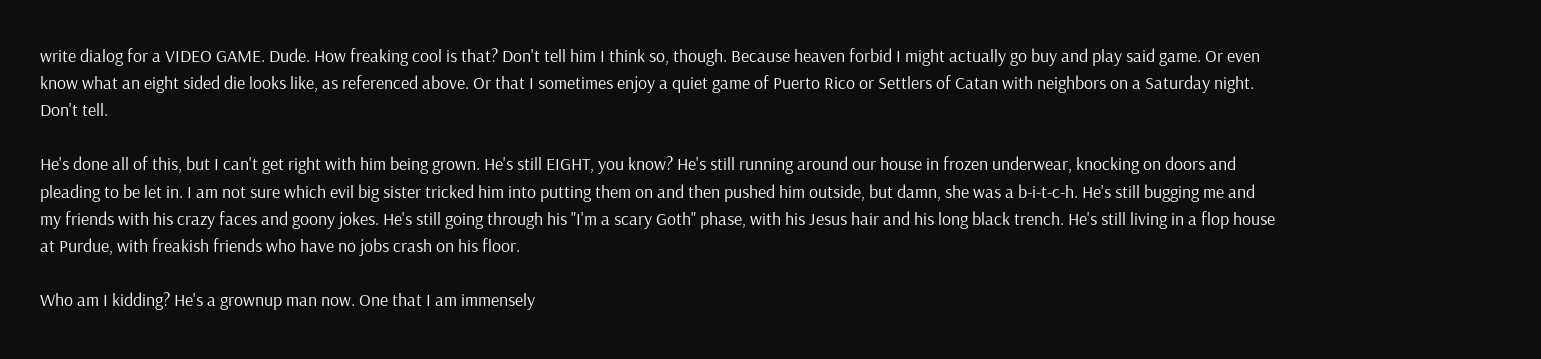write dialog for a VIDEO GAME. Dude. How freaking cool is that? Don't tell him I think so, though. Because heaven forbid I might actually go buy and play said game. Or even know what an eight sided die looks like, as referenced above. Or that I sometimes enjoy a quiet game of Puerto Rico or Settlers of Catan with neighbors on a Saturday night. Don't tell.

He's done all of this, but I can't get right with him being grown. He's still EIGHT, you know? He's still running around our house in frozen underwear, knocking on doors and pleading to be let in. I am not sure which evil big sister tricked him into putting them on and then pushed him outside, but damn, she was a b-i-t-c-h. He's still bugging me and my friends with his crazy faces and goony jokes. He's still going through his "I'm a scary Goth" phase, with his Jesus hair and his long black trench. He's still living in a flop house at Purdue, with freakish friends who have no jobs crash on his floor.

Who am I kidding? He's a grownup man now. One that I am immensely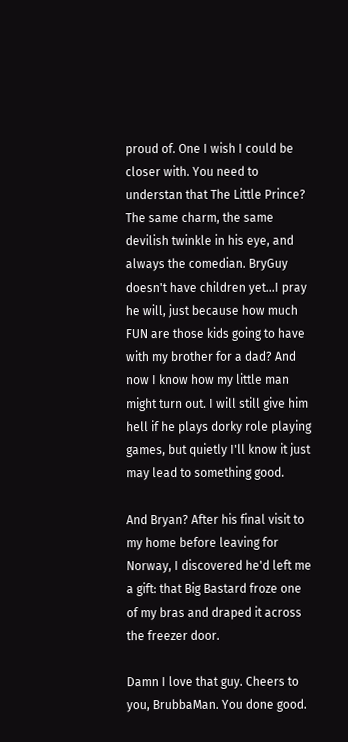proud of. One I wish I could be closer with. You need to understan that The Little Prince? The same charm, the same devilish twinkle in his eye, and always the comedian. BryGuy doesn't have children yet...I pray he will, just because how much FUN are those kids going to have with my brother for a dad? And now I know how my little man might turn out. I will still give him hell if he plays dorky role playing games, but quietly I'll know it just may lead to something good.

And Bryan? After his final visit to my home before leaving for Norway, I discovered he'd left me a gift: that Big Bastard froze one of my bras and draped it across the freezer door.

Damn I love that guy. Cheers to you, BrubbaMan. You done good.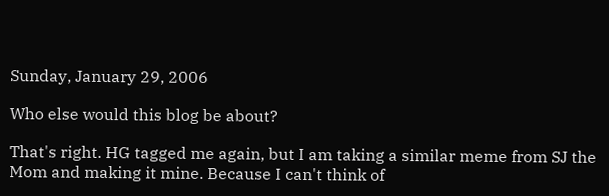Sunday, January 29, 2006

Who else would this blog be about?

That's right. HG tagged me again, but I am taking a similar meme from SJ the Mom and making it mine. Because I can't think of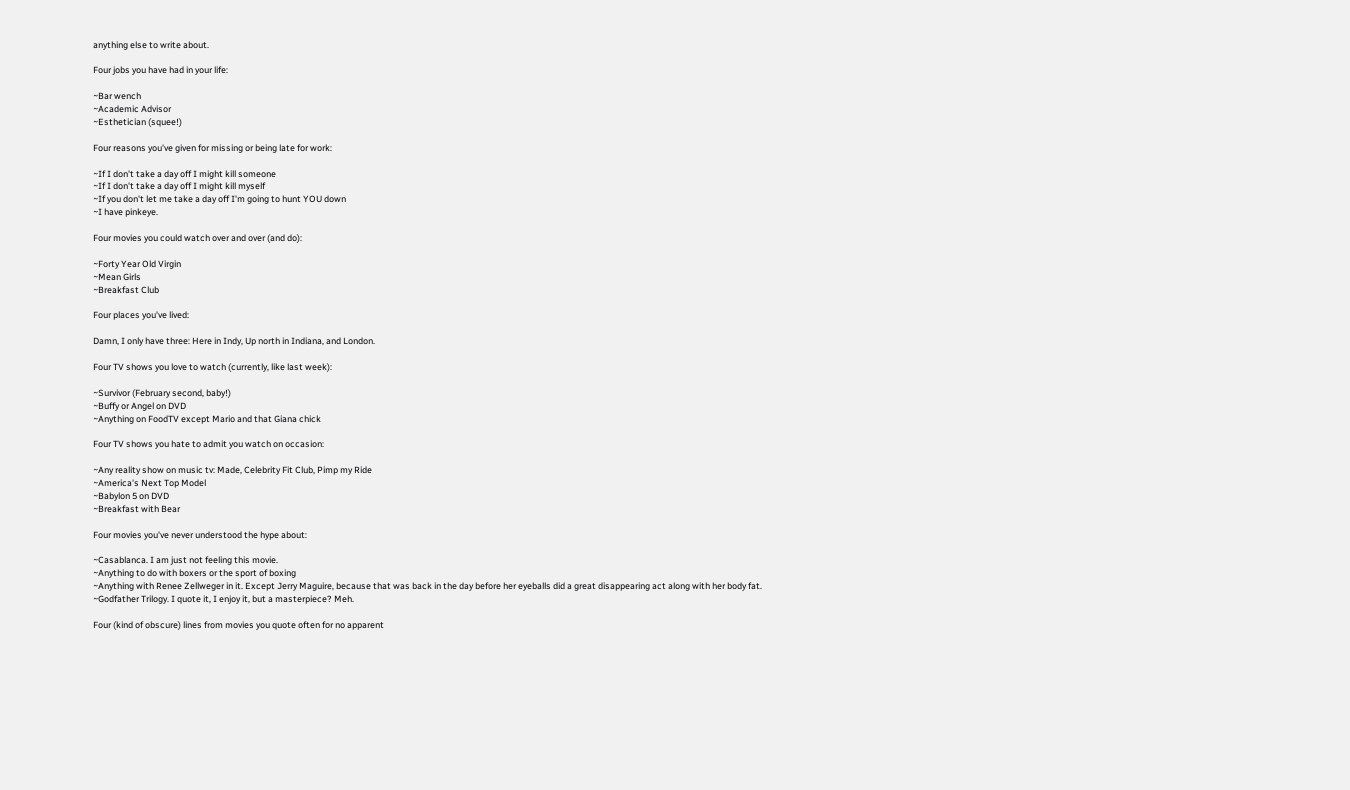anything else to write about.

Four jobs you have had in your life:

~Bar wench
~Academic Advisor
~Esthetician (squee!)

Four reasons you've given for missing or being late for work:

~If I don't take a day off I might kill someone
~If I don't take a day off I might kill myself
~If you don't let me take a day off I'm going to hunt YOU down
~I have pinkeye.

Four movies you could watch over and over (and do):

~Forty Year Old Virgin
~Mean Girls
~Breakfast Club

Four places you've lived:

Damn, I only have three: Here in Indy, Up north in Indiana, and London.

Four TV shows you love to watch (currently, like last week):

~Survivor (February second, baby!)
~Buffy or Angel on DVD
~Anything on FoodTV except Mario and that Giana chick

Four TV shows you hate to admit you watch on occasion:

~Any reality show on music tv: Made, Celebrity Fit Club, Pimp my Ride
~America's Next Top Model
~Babylon 5 on DVD
~Breakfast with Bear

Four movies you've never understood the hype about:

~Casablanca. I am just not feeling this movie.
~Anything to do with boxers or the sport of boxing
~Anything with Renee Zellweger in it. Except Jerry Maguire, because that was back in the day before her eyeballs did a great disappearing act along with her body fat.
~Godfather Trilogy. I quote it, I enjoy it, but a masterpiece? Meh.

Four (kind of obscure) lines from movies you quote often for no apparent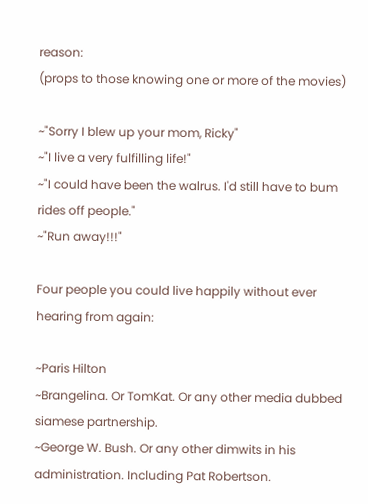reason:
(props to those knowing one or more of the movies)

~"Sorry I blew up your mom, Ricky"
~"I live a very fulfilling life!"
~"I could have been the walrus. I'd still have to bum rides off people."
~"Run away!!!"

Four people you could live happily without ever hearing from again:

~Paris Hilton
~Brangelina. Or TomKat. Or any other media dubbed siamese partnership.
~George W. Bush. Or any other dimwits in his administration. Including Pat Robertson.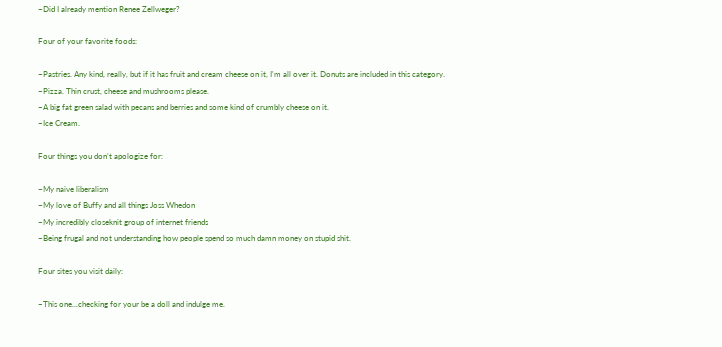~Did I already mention Renee Zellweger?

Four of your favorite foods:

~Pastries. Any kind, really, but if it has fruit and cream cheese on it, I'm all over it. Donuts are included in this category.
~Pizza. Thin crust, cheese and mushrooms please.
~A big fat green salad with pecans and berries and some kind of crumbly cheese on it.
~Ice Cream.

Four things you don't apologize for:

~My naive liberalism
~My love of Buffy and all things Joss Whedon
~My incredibly closeknit group of internet friends
~Being frugal and not understanding how people spend so much damn money on stupid shit.

Four sites you visit daily:

~This one...checking for your be a doll and indulge me.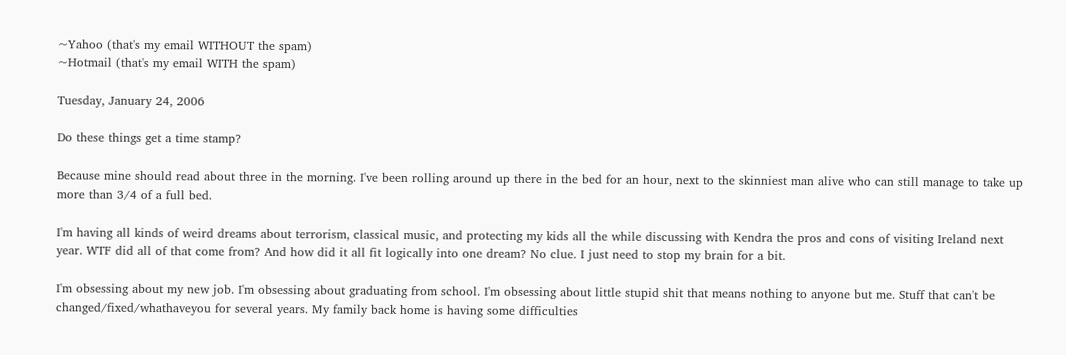~Yahoo (that's my email WITHOUT the spam)
~Hotmail (that's my email WITH the spam)

Tuesday, January 24, 2006

Do these things get a time stamp?

Because mine should read about three in the morning. I've been rolling around up there in the bed for an hour, next to the skinniest man alive who can still manage to take up more than 3/4 of a full bed.

I'm having all kinds of weird dreams about terrorism, classical music, and protecting my kids all the while discussing with Kendra the pros and cons of visiting Ireland next year. WTF did all of that come from? And how did it all fit logically into one dream? No clue. I just need to stop my brain for a bit.

I'm obsessing about my new job. I'm obsessing about graduating from school. I'm obsessing about little stupid shit that means nothing to anyone but me. Stuff that can't be changed/fixed/whathaveyou for several years. My family back home is having some difficulties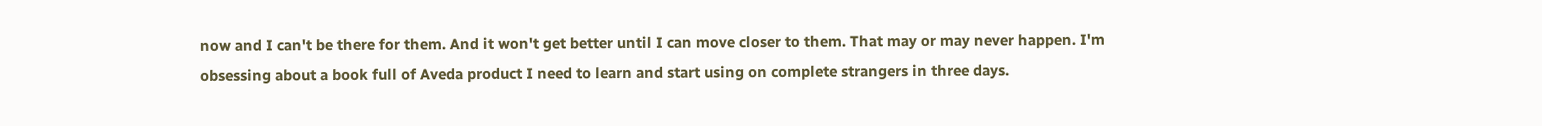now and I can't be there for them. And it won't get better until I can move closer to them. That may or may never happen. I'm obsessing about a book full of Aveda product I need to learn and start using on complete strangers in three days.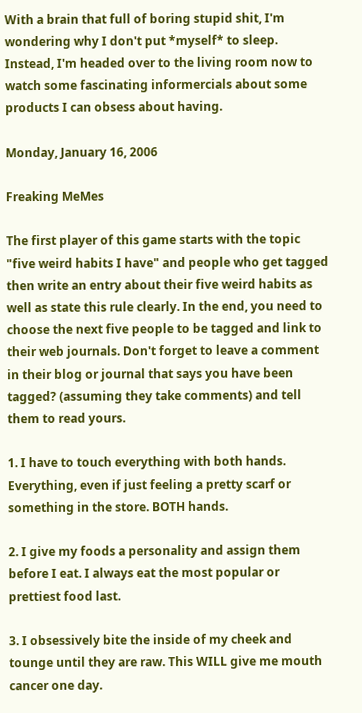With a brain that full of boring stupid shit, I'm wondering why I don't put *myself* to sleep. Instead, I'm headed over to the living room now to watch some fascinating informercials about some products I can obsess about having.

Monday, January 16, 2006

Freaking MeMes

The first player of this game starts with the topic "five weird habits I have" and people who get tagged then write an entry about their five weird habits as well as state this rule clearly. In the end, you need to choose the next five people to be tagged and link to their web journals. Don't forget to leave a comment in their blog or journal that says you have been tagged? (assuming they take comments) and tell them to read yours.

1. I have to touch everything with both hands. Everything, even if just feeling a pretty scarf or something in the store. BOTH hands.

2. I give my foods a personality and assign them before I eat. I always eat the most popular or prettiest food last.

3. I obsessively bite the inside of my cheek and tounge until they are raw. This WILL give me mouth cancer one day.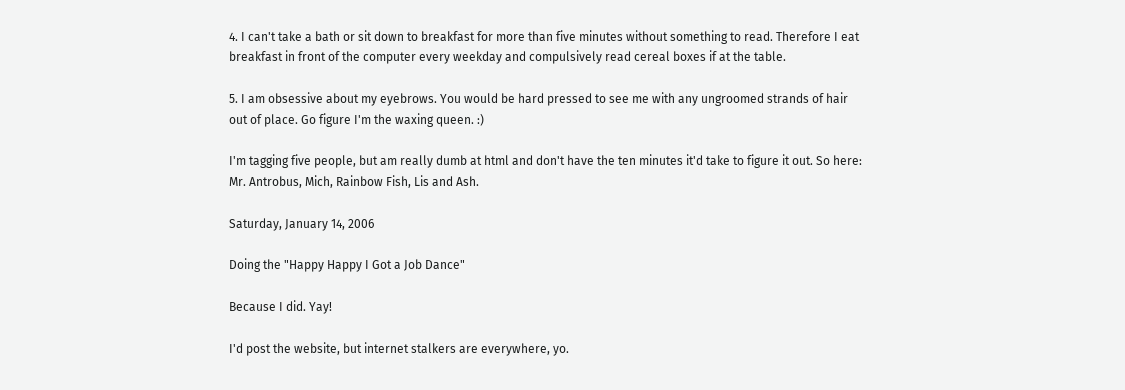4. I can't take a bath or sit down to breakfast for more than five minutes without something to read. Therefore I eat breakfast in front of the computer every weekday and compulsively read cereal boxes if at the table.

5. I am obsessive about my eyebrows. You would be hard pressed to see me with any ungroomed strands of hair out of place. Go figure I'm the waxing queen. :)

I'm tagging five people, but am really dumb at html and don't have the ten minutes it'd take to figure it out. So here: Mr. Antrobus, Mich, Rainbow Fish, Lis and Ash.

Saturday, January 14, 2006

Doing the "Happy Happy I Got a Job Dance"

Because I did. Yay!

I'd post the website, but internet stalkers are everywhere, yo.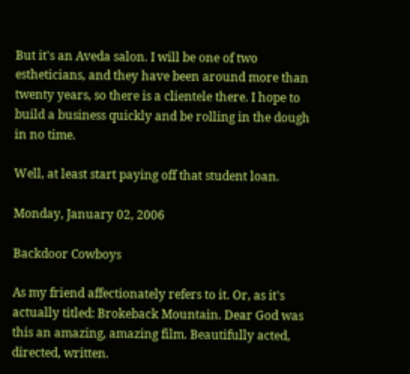But it's an Aveda salon. I will be one of two estheticians, and they have been around more than twenty years, so there is a clientele there. I hope to build a business quickly and be rolling in the dough in no time.

Well, at least start paying off that student loan.

Monday, January 02, 2006

Backdoor Cowboys

As my friend affectionately refers to it. Or, as it's actually titled: Brokeback Mountain. Dear God was this an amazing, amazing film. Beautifully acted, directed, written.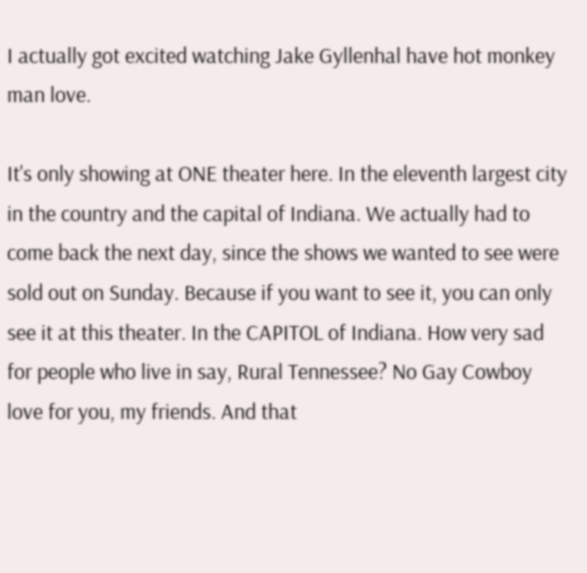I actually got excited watching Jake Gyllenhal have hot monkey man love.

It's only showing at ONE theater here. In the eleventh largest city in the country and the capital of Indiana. We actually had to come back the next day, since the shows we wanted to see were sold out on Sunday. Because if you want to see it, you can only see it at this theater. In the CAPITOL of Indiana. How very sad for people who live in say, Rural Tennessee? No Gay Cowboy love for you, my friends. And that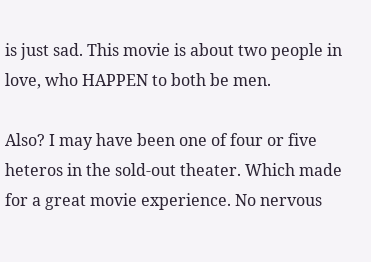is just sad. This movie is about two people in love, who HAPPEN to both be men.

Also? I may have been one of four or five heteros in the sold-out theater. Which made for a great movie experience. No nervous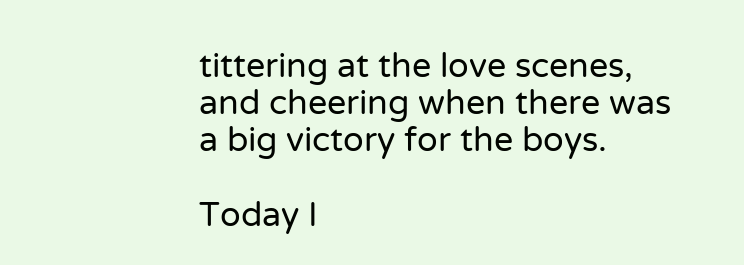tittering at the love scenes, and cheering when there was a big victory for the boys.

Today I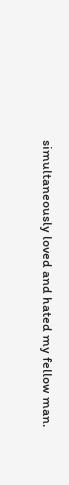simultaneously loved and hated my fellow man.